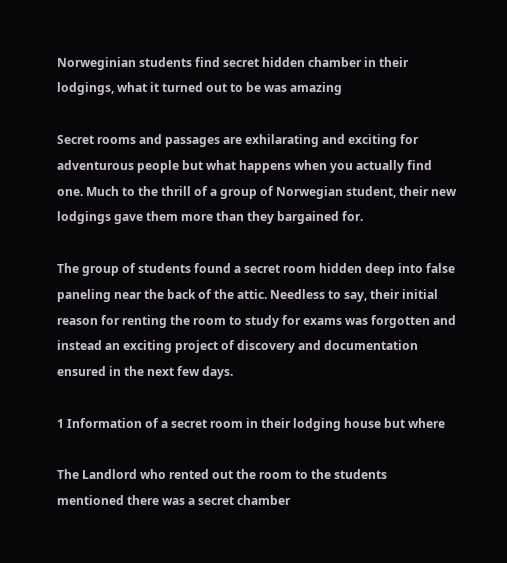Norweginian students find secret hidden chamber in their lodgings, what it turned out to be was amazing

Secret rooms and passages are exhilarating and exciting for adventurous people but what happens when you actually find one. Much to the thrill of a group of Norwegian student, their new lodgings gave them more than they bargained for.

The group of students found a secret room hidden deep into false paneling near the back of the attic. Needless to say, their initial reason for renting the room to study for exams was forgotten and instead an exciting project of discovery and documentation ensured in the next few days.

1 Information of a secret room in their lodging house but where

The Landlord who rented out the room to the students mentioned there was a secret chamber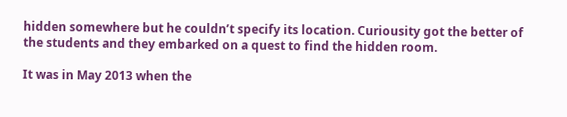hidden somewhere but he couldn’t specify its location. Curiousity got the better of the students and they embarked on a quest to find the hidden room.

It was in May 2013 when the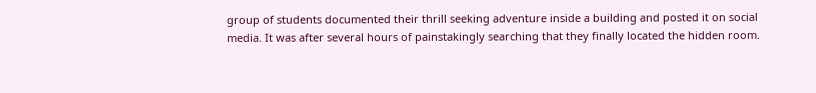group of students documented their thrill seeking adventure inside a building and posted it on social media. It was after several hours of painstakingly searching that they finally located the hidden room.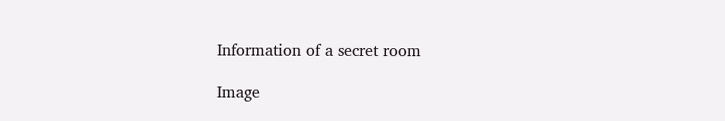Information of a secret room

Image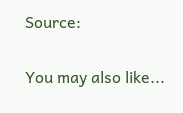Source:

You may also like...